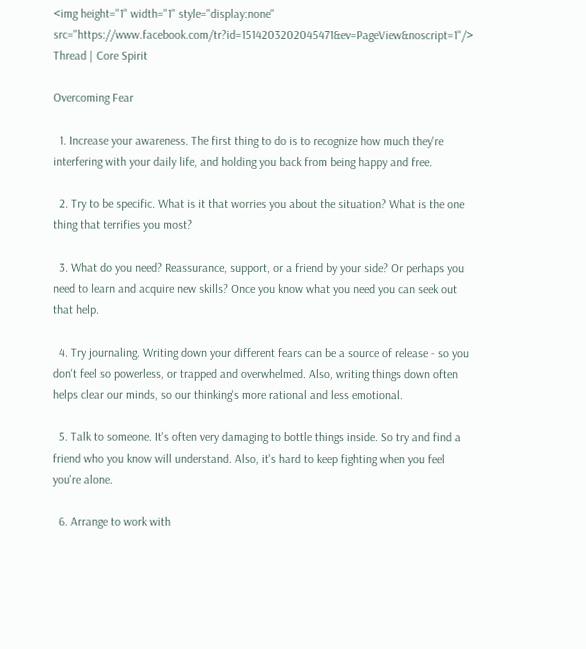<img height="1" width="1" style="display:none" src="https://www.facebook.com/tr?id=1514203202045471&ev=PageView&noscript=1"/> Thread | Core Spirit

Overcoming Fear

  1. Increase your awareness. The first thing to do is to recognize how much they're interfering with your daily life, and holding you back from being happy and free.

  2. Try to be specific. What is it that worries you about the situation? What is the one thing that terrifies you most?

  3. What do you need? Reassurance, support, or a friend by your side? Or perhaps you need to learn and acquire new skills? Once you know what you need you can seek out that help.

  4. Try journaling. Writing down your different fears can be a source of release - so you don't feel so powerless, or trapped and overwhelmed. Also, writing things down often helps clear our minds, so our thinking's more rational and less emotional.

  5. Talk to someone. It's often very damaging to bottle things inside. So try and find a friend who you know will understand. Also, it's hard to keep fighting when you feel you're alone.

  6. Arrange to work with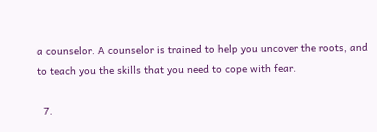a counselor. A counselor is trained to help you uncover the roots, and to teach you the skills that you need to cope with fear.

  7.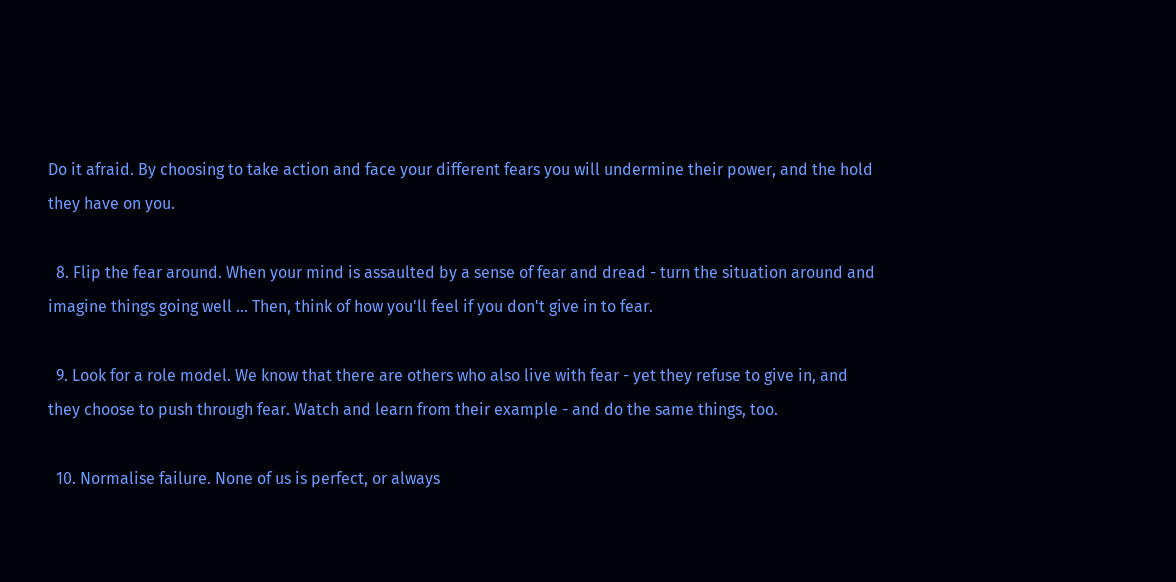Do it afraid. By choosing to take action and face your different fears you will undermine their power, and the hold they have on you.

  8. Flip the fear around. When your mind is assaulted by a sense of fear and dread - turn the situation around and imagine things going well ... Then, think of how you'll feel if you don't give in to fear.

  9. Look for a role model. We know that there are others who also live with fear - yet they refuse to give in, and they choose to push through fear. Watch and learn from their example - and do the same things, too.

  10. Normalise failure. None of us is perfect, or always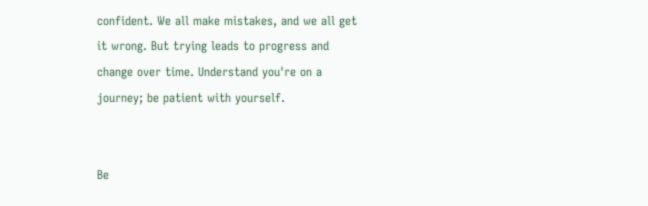confident. We all make mistakes, and we all get it wrong. But trying leads to progress and change over time. Understand you're on a journey; be patient with yourself.


Be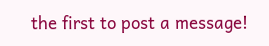the first to post a message!